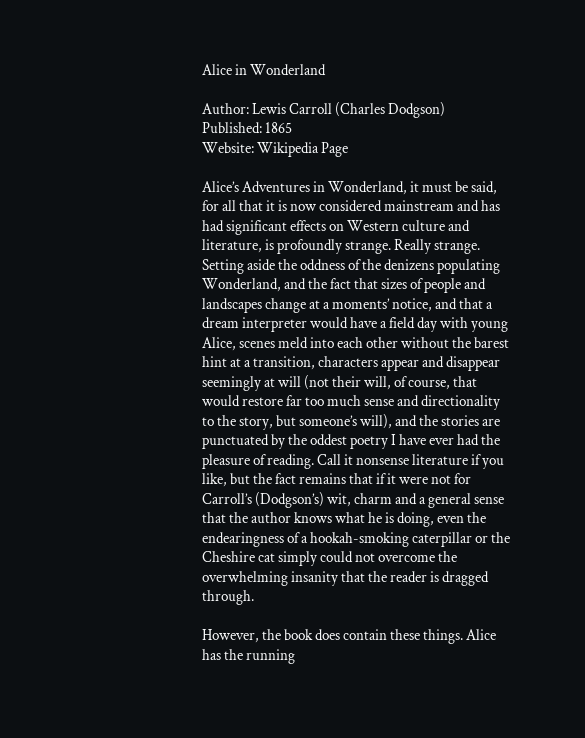Alice in Wonderland

Author: Lewis Carroll (Charles Dodgson)
Published: 1865
Website: Wikipedia Page

Alice’s Adventures in Wonderland, it must be said, for all that it is now considered mainstream and has had significant effects on Western culture and literature, is profoundly strange. Really strange. Setting aside the oddness of the denizens populating Wonderland, and the fact that sizes of people and landscapes change at a moments’ notice, and that a dream interpreter would have a field day with young Alice, scenes meld into each other without the barest hint at a transition, characters appear and disappear seemingly at will (not their will, of course, that would restore far too much sense and directionality to the story, but someone’s will), and the stories are punctuated by the oddest poetry I have ever had the pleasure of reading. Call it nonsense literature if you like, but the fact remains that if it were not for Carroll’s (Dodgson’s) wit, charm and a general sense that the author knows what he is doing, even the endearingness of a hookah-smoking caterpillar or the Cheshire cat simply could not overcome the overwhelming insanity that the reader is dragged through.

However, the book does contain these things. Alice has the running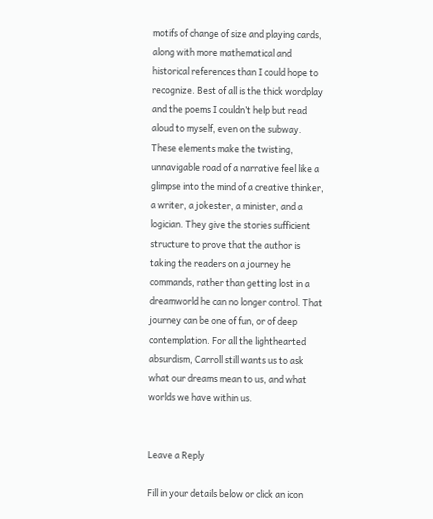motifs of change of size and playing cards, along with more mathematical and historical references than I could hope to recognize. Best of all is the thick wordplay and the poems I couldn’t help but read aloud to myself, even on the subway. These elements make the twisting, unnavigable road of a narrative feel like a glimpse into the mind of a creative thinker, a writer, a jokester, a minister, and a logician. They give the stories sufficient structure to prove that the author is taking the readers on a journey he commands, rather than getting lost in a dreamworld he can no longer control. That journey can be one of fun, or of deep contemplation. For all the lighthearted absurdism, Carroll still wants us to ask what our dreams mean to us, and what worlds we have within us.


Leave a Reply

Fill in your details below or click an icon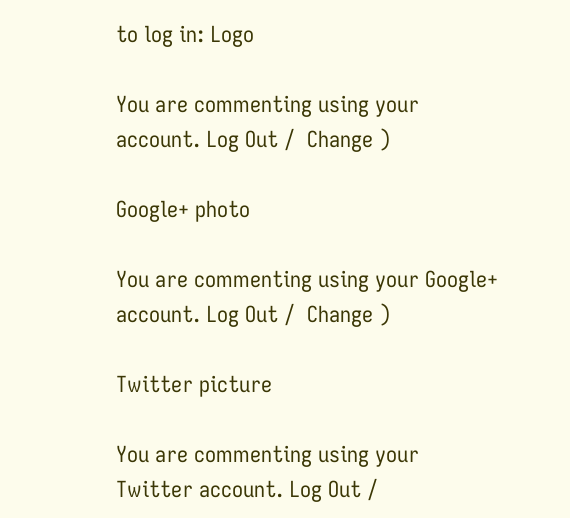to log in: Logo

You are commenting using your account. Log Out /  Change )

Google+ photo

You are commenting using your Google+ account. Log Out /  Change )

Twitter picture

You are commenting using your Twitter account. Log Out /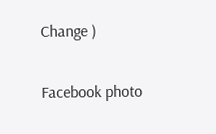Change )

Facebook photo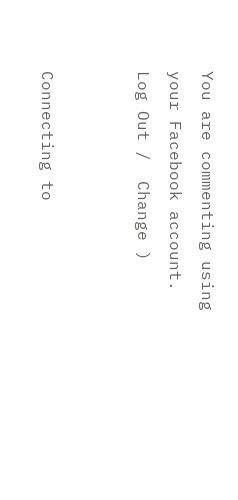You are commenting using your Facebook account. Log Out /  Change )


Connecting to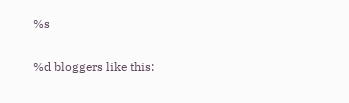%s

%d bloggers like this: